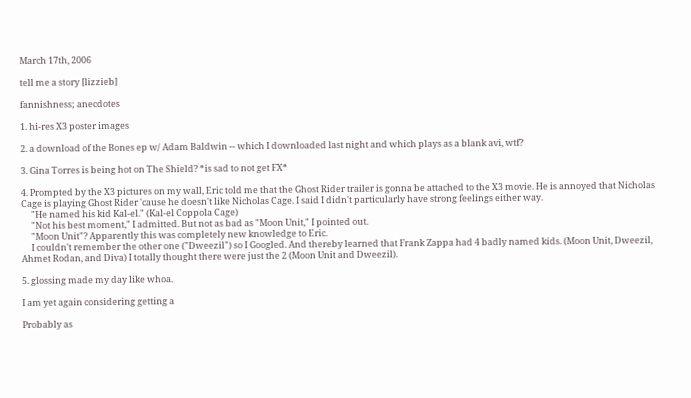March 17th, 2006

tell me a story [lizzieb]

fannishness; anecdotes

1. hi-res X3 poster images

2. a download of the Bones ep w/ Adam Baldwin -- which I downloaded last night and which plays as a blank avi, wtf?

3. Gina Torres is being hot on The Shield? *is sad to not get FX*

4. Prompted by the X3 pictures on my wall, Eric told me that the Ghost Rider trailer is gonna be attached to the X3 movie. He is annoyed that Nicholas Cage is playing Ghost Rider 'cause he doesn't like Nicholas Cage. I said I didn't particularly have strong feelings either way.
     "He named his kid Kal-el." (Kal-el Coppola Cage)
     "Not his best moment," I admitted. But not as bad as "Moon Unit," I pointed out.
     "Moon Unit"? Apparently this was completely new knowledge to Eric.
     I couldn't remember the other one ("Dweezil") so I Googled. And thereby learned that Frank Zappa had 4 badly named kids. (Moon Unit, Dweezil, Ahmet Rodan, and Diva) I totally thought there were just the 2 (Moon Unit and Dweezil).

5. glossing made my day like whoa.

I am yet again considering getting a

Probably as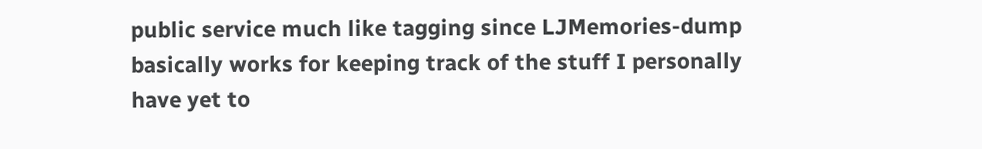public service much like tagging since LJMemories-dump basically works for keeping track of the stuff I personally have yet to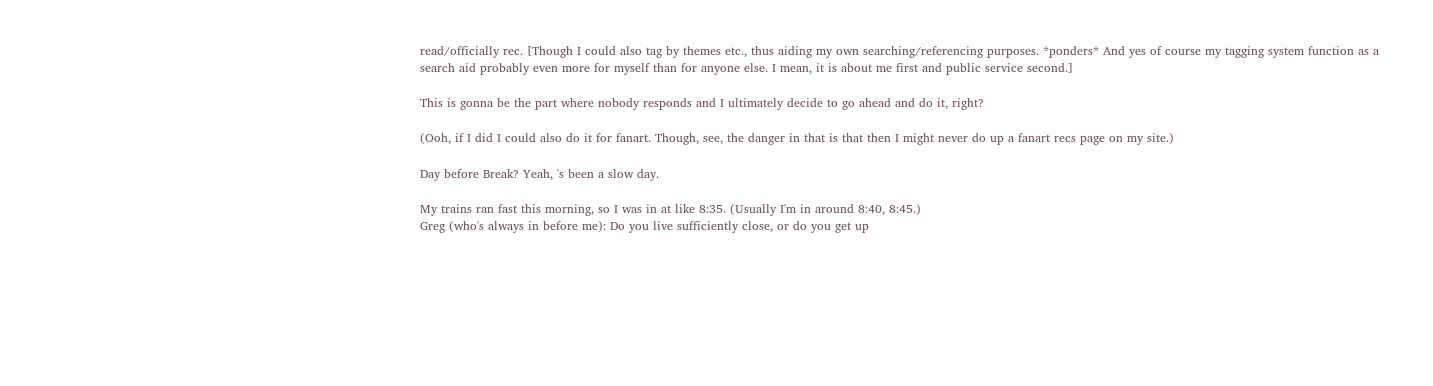read/officially rec. [Though I could also tag by themes etc., thus aiding my own searching/referencing purposes. *ponders* And yes of course my tagging system function as a search aid probably even more for myself than for anyone else. I mean, it is about me first and public service second.]

This is gonna be the part where nobody responds and I ultimately decide to go ahead and do it, right?

(Ooh, if I did I could also do it for fanart. Though, see, the danger in that is that then I might never do up a fanart recs page on my site.)

Day before Break? Yeah, 's been a slow day.

My trains ran fast this morning, so I was in at like 8:35. (Usually I'm in around 8:40, 8:45.)
Greg (who's always in before me): Do you live sufficiently close, or do you get up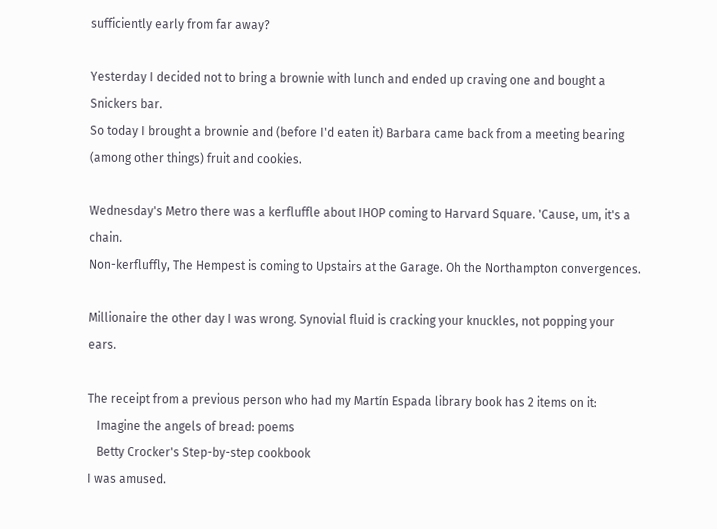sufficiently early from far away?

Yesterday I decided not to bring a brownie with lunch and ended up craving one and bought a Snickers bar.
So today I brought a brownie and (before I'd eaten it) Barbara came back from a meeting bearing (among other things) fruit and cookies.

Wednesday's Metro there was a kerfluffle about IHOP coming to Harvard Square. 'Cause, um, it's a chain.
Non-kerfluffly, The Hempest is coming to Upstairs at the Garage. Oh the Northampton convergences.

Millionaire the other day I was wrong. Synovial fluid is cracking your knuckles, not popping your ears.

The receipt from a previous person who had my Martín Espada library book has 2 items on it:
   Imagine the angels of bread: poems
   Betty Crocker's Step-by-step cookbook
I was amused.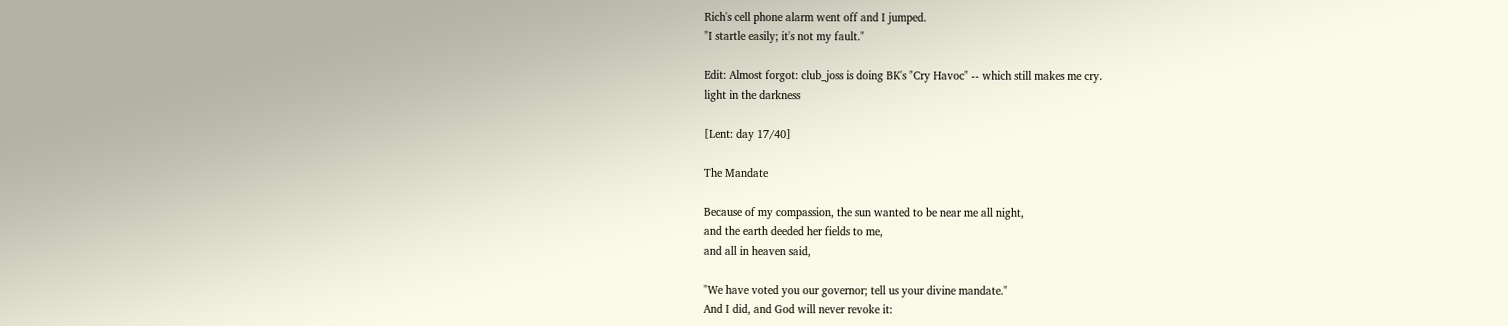Rich's cell phone alarm went off and I jumped.
"I startle easily; it's not my fault."

Edit: Almost forgot: club_joss is doing BK's "Cry Havoc" -- which still makes me cry.
light in the darkness

[Lent: day 17/40]

The Mandate

Because of my compassion, the sun wanted to be near me all night,
and the earth deeded her fields to me,
and all in heaven said,

"We have voted you our governor; tell us your divine mandate."
And I did, and God will never revoke it: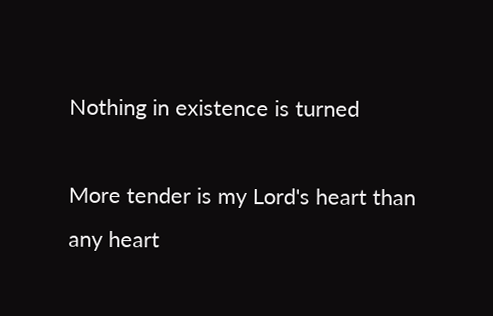Nothing in existence is turned

More tender is my Lord's heart than any heart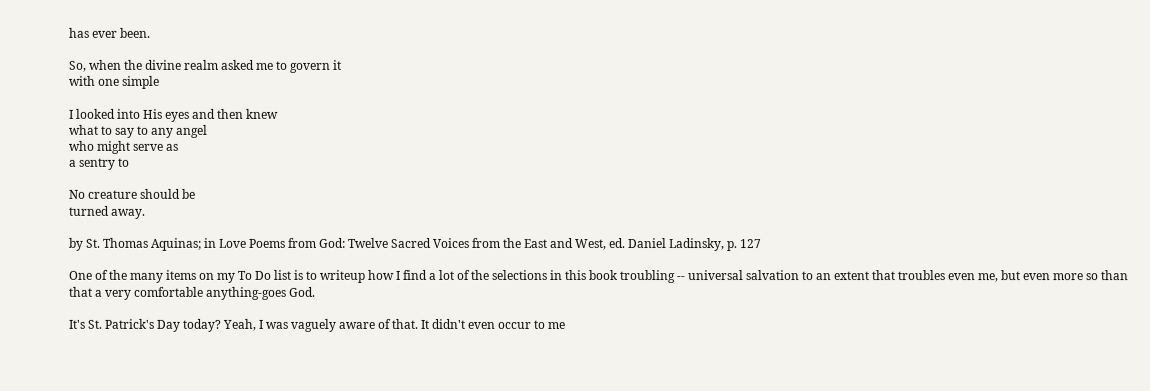has ever been.

So, when the divine realm asked me to govern it
with one simple

I looked into His eyes and then knew
what to say to any angel
who might serve as
a sentry to

No creature should be
turned away.

by St. Thomas Aquinas; in Love Poems from God: Twelve Sacred Voices from the East and West, ed. Daniel Ladinsky, p. 127

One of the many items on my To Do list is to writeup how I find a lot of the selections in this book troubling -- universal salvation to an extent that troubles even me, but even more so than that a very comfortable anything-goes God.

It's St. Patrick's Day today? Yeah, I was vaguely aware of that. It didn't even occur to me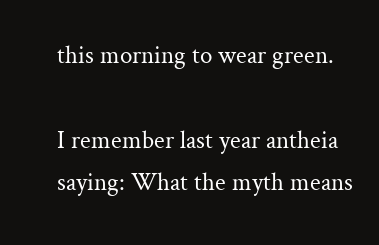this morning to wear green.

I remember last year antheia saying: What the myth means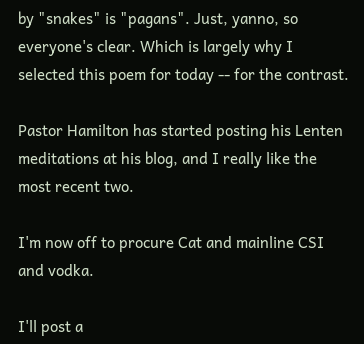by "snakes" is "pagans". Just, yanno, so everyone's clear. Which is largely why I selected this poem for today -- for the contrast.

Pastor Hamilton has started posting his Lenten meditations at his blog, and I really like the most recent two.

I'm now off to procure Cat and mainline CSI and vodka.

I'll post a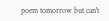poem tomorrow but can't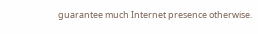guarantee much Internet presence otherwise.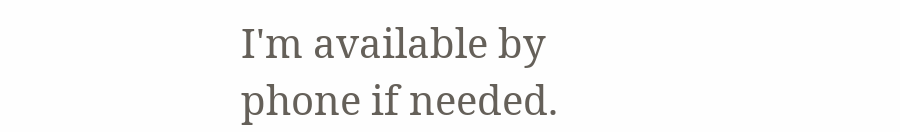I'm available by phone if needed.